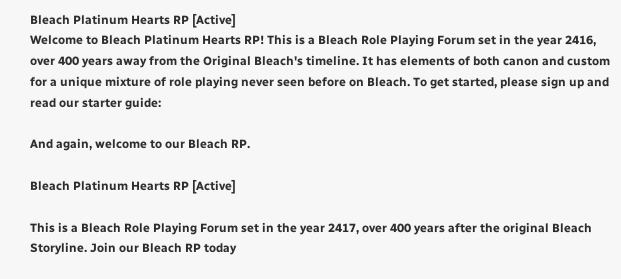Bleach Platinum Hearts RP [Active]
Welcome to Bleach Platinum Hearts RP! This is a Bleach Role Playing Forum set in the year 2416, over 400 years away from the Original Bleach's timeline. It has elements of both canon and custom for a unique mixture of role playing never seen before on Bleach. To get started, please sign up and read our starter guide:

And again, welcome to our Bleach RP.

Bleach Platinum Hearts RP [Active]

This is a Bleach Role Playing Forum set in the year 2417, over 400 years after the original Bleach Storyline. Join our Bleach RP today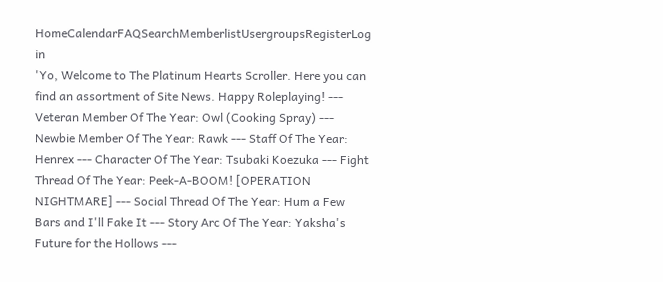HomeCalendarFAQSearchMemberlistUsergroupsRegisterLog in
'Yo, Welcome to The Platinum Hearts Scroller. Here you can find an assortment of Site News. Happy Roleplaying! --- Veteran Member Of The Year: Owl (Cooking Spray) --- Newbie Member Of The Year: Rawk --- Staff Of The Year: Henrex --- Character Of The Year: Tsubaki Koezuka --- Fight Thread Of The Year: Peek-A-BOOM! [OPERATION NIGHTMARE] --- Social Thread Of The Year: Hum a Few Bars and I'll Fake It --- Story Arc Of The Year: Yaksha's Future for the Hollows ---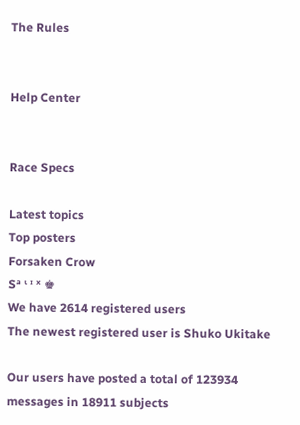The Rules


Help Center


Race Specs

Latest topics
Top posters
Forsaken Crow
Sᵃ ᶥ ᶦ ˣ ♚
We have 2614 registered users
The newest registered user is Shuko Ukitake

Our users have posted a total of 123934 messages in 18911 subjects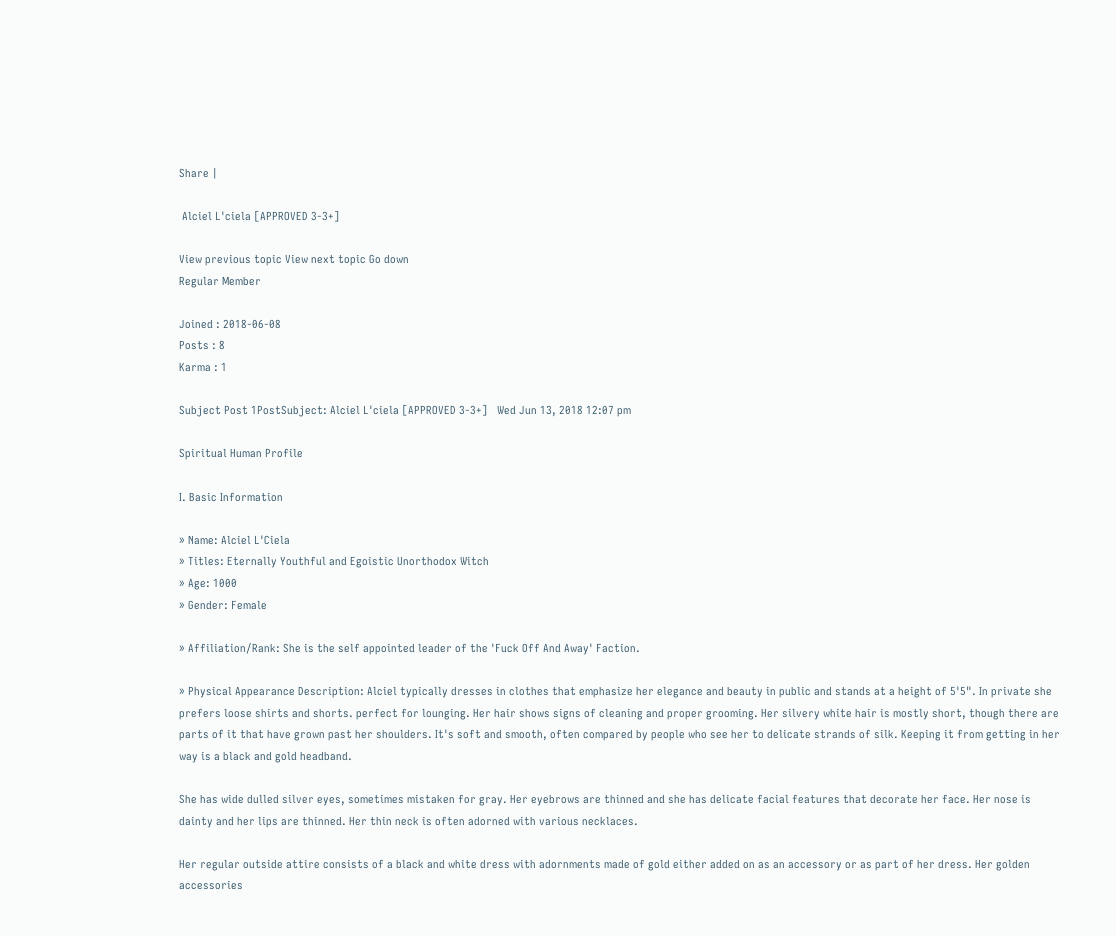Share |

 Alciel L'ciela [APPROVED 3-3+]

View previous topic View next topic Go down
Regular Member

Joined : 2018-06-08
Posts : 8
Karma : 1

Subject Post 1PostSubject: Alciel L'ciela [APPROVED 3-3+]   Wed Jun 13, 2018 12:07 pm

Spiritual Human Profile

I. Basic Information

» Name: Alciel L'Ciela
» Titles: Eternally Youthful and Egoistic Unorthodox Witch
» Age: 1000
» Gender: Female

» Affiliation/Rank: She is the self appointed leader of the 'Fuck Off And Away' Faction.

» Physical Appearance Description: Alciel typically dresses in clothes that emphasize her elegance and beauty in public and stands at a height of 5'5". In private she prefers loose shirts and shorts. perfect for lounging. Her hair shows signs of cleaning and proper grooming. Her silvery white hair is mostly short, though there are parts of it that have grown past her shoulders. It's soft and smooth, often compared by people who see her to delicate strands of silk. Keeping it from getting in her way is a black and gold headband.

She has wide dulled silver eyes, sometimes mistaken for gray. Her eyebrows are thinned and she has delicate facial features that decorate her face. Her nose is dainty and her lips are thinned. Her thin neck is often adorned with various necklaces.

Her regular outside attire consists of a black and white dress with adornments made of gold either added on as an accessory or as part of her dress. Her golden accessories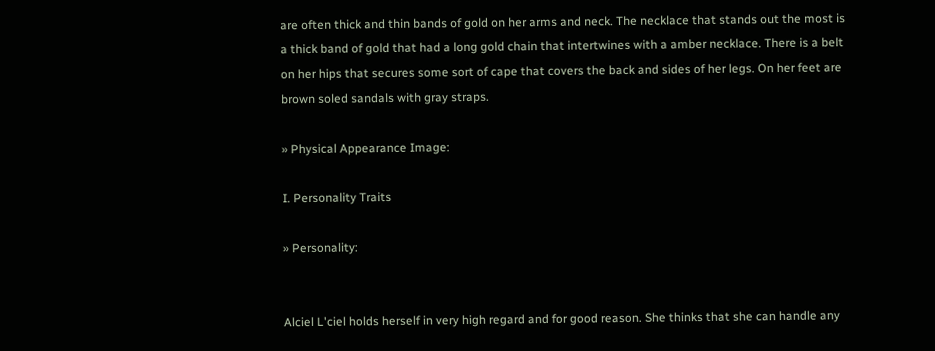are often thick and thin bands of gold on her arms and neck. The necklace that stands out the most is a thick band of gold that had a long gold chain that intertwines with a amber necklace. There is a belt on her hips that secures some sort of cape that covers the back and sides of her legs. On her feet are brown soled sandals with gray straps.

» Physical Appearance Image:

I. Personality Traits

» Personality:


Alciel L'ciel holds herself in very high regard and for good reason. She thinks that she can handle any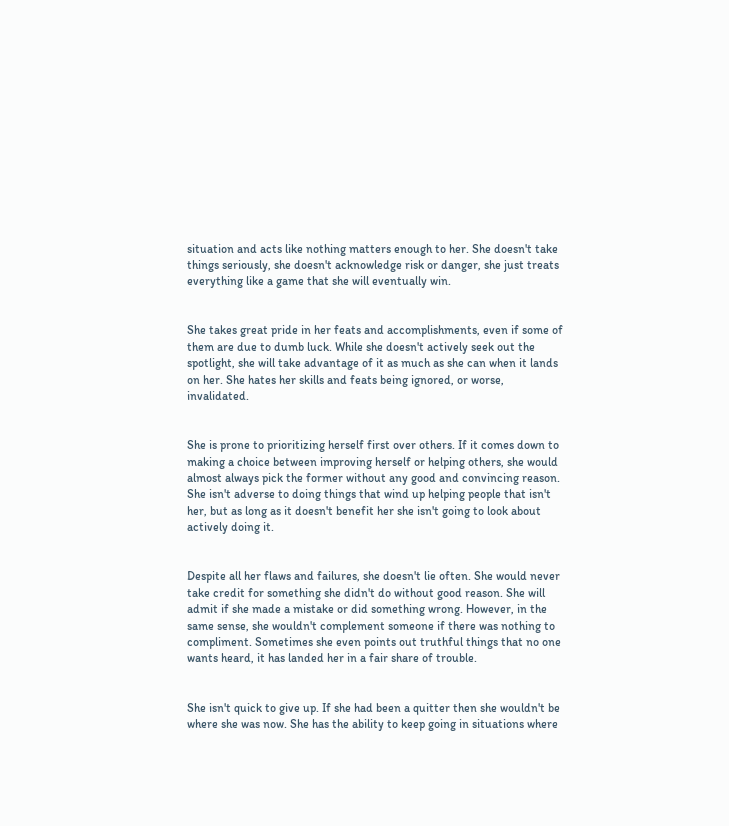situation and acts like nothing matters enough to her. She doesn't take things seriously, she doesn't acknowledge risk or danger, she just treats everything like a game that she will eventually win.


She takes great pride in her feats and accomplishments, even if some of them are due to dumb luck. While she doesn't actively seek out the spotlight, she will take advantage of it as much as she can when it lands on her. She hates her skills and feats being ignored, or worse, invalidated.


She is prone to prioritizing herself first over others. If it comes down to making a choice between improving herself or helping others, she would almost always pick the former without any good and convincing reason. She isn't adverse to doing things that wind up helping people that isn't her, but as long as it doesn't benefit her she isn't going to look about actively doing it.


Despite all her flaws and failures, she doesn't lie often. She would never take credit for something she didn't do without good reason. She will admit if she made a mistake or did something wrong. However, in the same sense, she wouldn't complement someone if there was nothing to compliment. Sometimes she even points out truthful things that no one wants heard, it has landed her in a fair share of trouble.


She isn't quick to give up. If she had been a quitter then she wouldn't be where she was now. She has the ability to keep going in situations where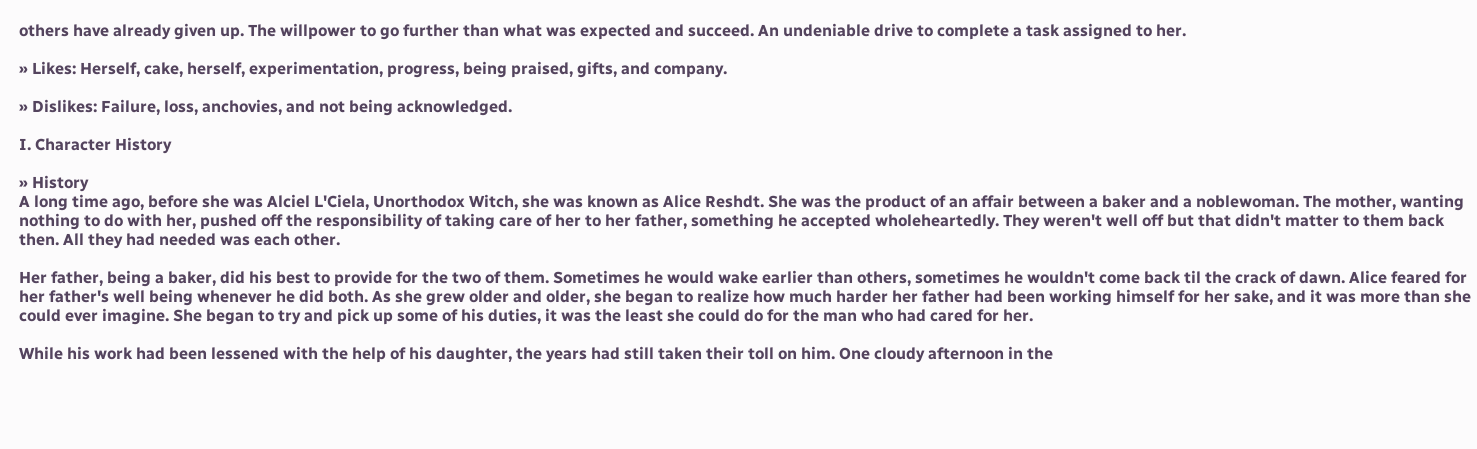others have already given up. The willpower to go further than what was expected and succeed. An undeniable drive to complete a task assigned to her.

» Likes: Herself, cake, herself, experimentation, progress, being praised, gifts, and company.

» Dislikes: Failure, loss, anchovies, and not being acknowledged.

I. Character History

» History
A long time ago, before she was Alciel L'Ciela, Unorthodox Witch, she was known as Alice Reshdt. She was the product of an affair between a baker and a noblewoman. The mother, wanting nothing to do with her, pushed off the responsibility of taking care of her to her father, something he accepted wholeheartedly. They weren't well off but that didn't matter to them back then. All they had needed was each other.

Her father, being a baker, did his best to provide for the two of them. Sometimes he would wake earlier than others, sometimes he wouldn't come back til the crack of dawn. Alice feared for her father's well being whenever he did both. As she grew older and older, she began to realize how much harder her father had been working himself for her sake, and it was more than she could ever imagine. She began to try and pick up some of his duties, it was the least she could do for the man who had cared for her.

While his work had been lessened with the help of his daughter, the years had still taken their toll on him. One cloudy afternoon in the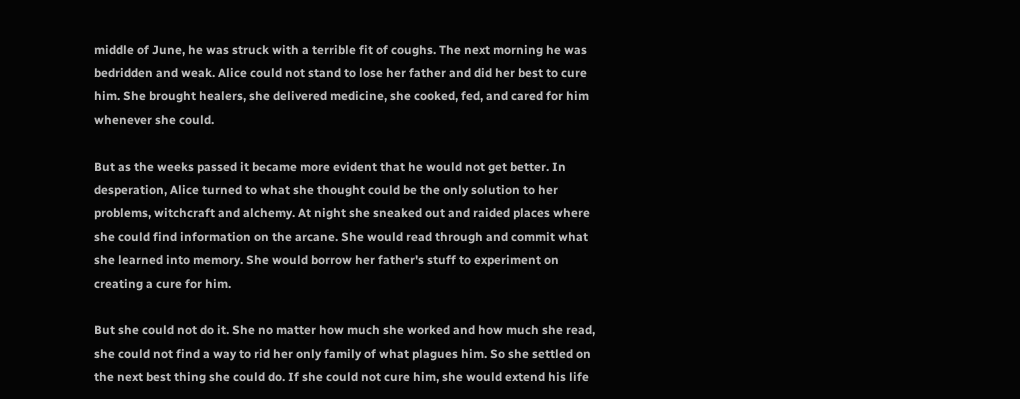middle of June, he was struck with a terrible fit of coughs. The next morning he was bedridden and weak. Alice could not stand to lose her father and did her best to cure him. She brought healers, she delivered medicine, she cooked, fed, and cared for him whenever she could.

But as the weeks passed it became more evident that he would not get better. In desperation, Alice turned to what she thought could be the only solution to her problems, witchcraft and alchemy. At night she sneaked out and raided places where she could find information on the arcane. She would read through and commit what she learned into memory. She would borrow her father's stuff to experiment on creating a cure for him.

But she could not do it. She no matter how much she worked and how much she read, she could not find a way to rid her only family of what plagues him. So she settled on the next best thing she could do. If she could not cure him, she would extend his life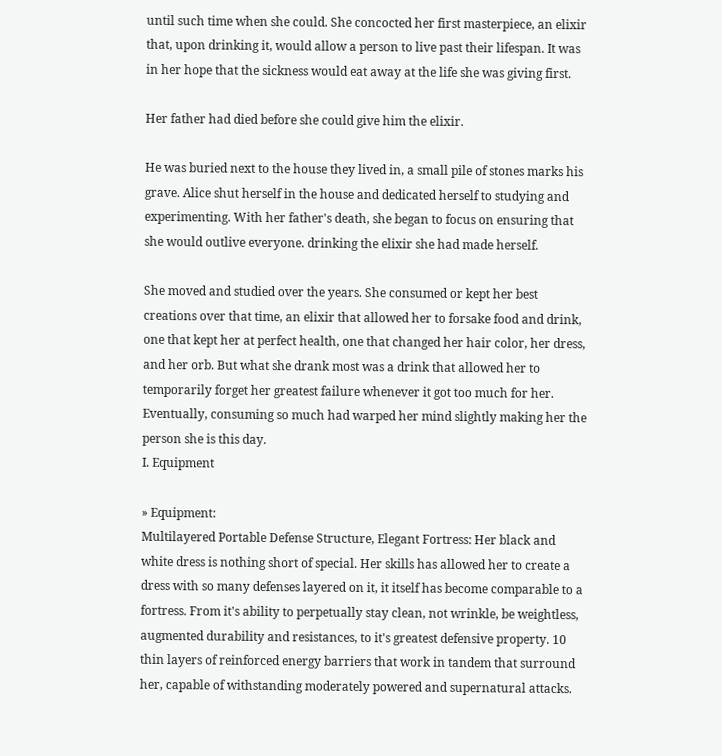until such time when she could. She concocted her first masterpiece, an elixir that, upon drinking it, would allow a person to live past their lifespan. It was in her hope that the sickness would eat away at the life she was giving first.

Her father had died before she could give him the elixir.

He was buried next to the house they lived in, a small pile of stones marks his grave. Alice shut herself in the house and dedicated herself to studying and experimenting. With her father's death, she began to focus on ensuring that she would outlive everyone. drinking the elixir she had made herself.

She moved and studied over the years. She consumed or kept her best creations over that time, an elixir that allowed her to forsake food and drink, one that kept her at perfect health, one that changed her hair color, her dress, and her orb. But what she drank most was a drink that allowed her to temporarily forget her greatest failure whenever it got too much for her. Eventually, consuming so much had warped her mind slightly making her the person she is this day.
I. Equipment

» Equipment:
Multilayered Portable Defense Structure, Elegant Fortress: Her black and white dress is nothing short of special. Her skills has allowed her to create a dress with so many defenses layered on it, it itself has become comparable to a fortress. From it's ability to perpetually stay clean, not wrinkle, be weightless, augmented durability and resistances, to it's greatest defensive property. 10 thin layers of reinforced energy barriers that work in tandem that surround her, capable of withstanding moderately powered and supernatural attacks.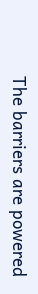The barriers are powered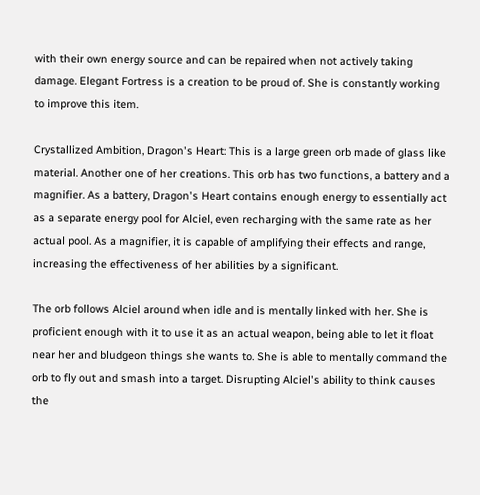with their own energy source and can be repaired when not actively taking damage. Elegant Fortress is a creation to be proud of. She is constantly working to improve this item.

Crystallized Ambition, Dragon's Heart: This is a large green orb made of glass like material. Another one of her creations. This orb has two functions, a battery and a magnifier. As a battery, Dragon's Heart contains enough energy to essentially act as a separate energy pool for Alciel, even recharging with the same rate as her actual pool. As a magnifier, it is capable of amplifying their effects and range, increasing the effectiveness of her abilities by a significant.

The orb follows Alciel around when idle and is mentally linked with her. She is proficient enough with it to use it as an actual weapon, being able to let it float near her and bludgeon things she wants to. She is able to mentally command the orb to fly out and smash into a target. Disrupting Alciel's ability to think causes the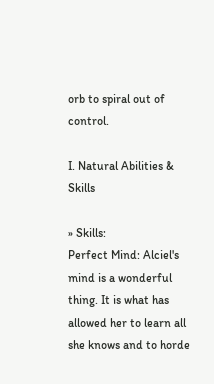orb to spiral out of control.

I. Natural Abilities & Skills

» Skills:
Perfect Mind: Alciel's mind is a wonderful thing. It is what has allowed her to learn all she knows and to horde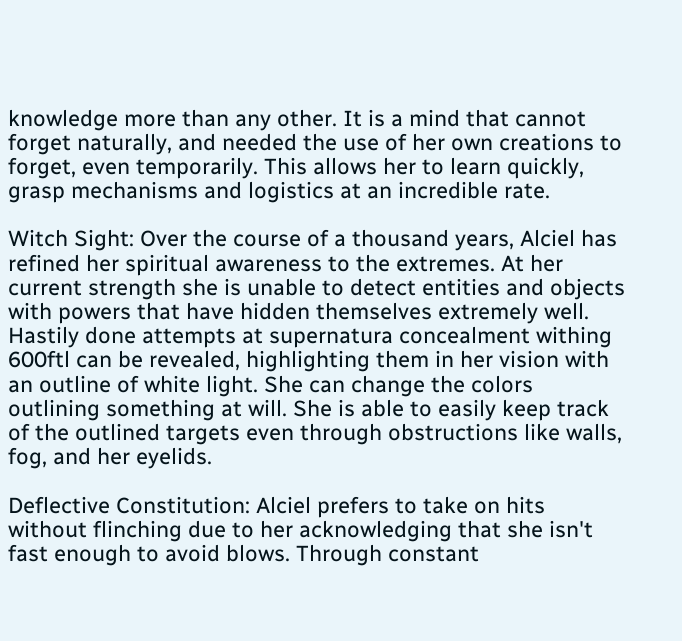knowledge more than any other. It is a mind that cannot forget naturally, and needed the use of her own creations to forget, even temporarily. This allows her to learn quickly, grasp mechanisms and logistics at an incredible rate.

Witch Sight: Over the course of a thousand years, Alciel has refined her spiritual awareness to the extremes. At her current strength she is unable to detect entities and objects with powers that have hidden themselves extremely well. Hastily done attempts at supernatura concealment withing 600ftl can be revealed, highlighting them in her vision with an outline of white light. She can change the colors outlining something at will. She is able to easily keep track of the outlined targets even through obstructions like walls, fog, and her eyelids.

Deflective Constitution: Alciel prefers to take on hits without flinching due to her acknowledging that she isn't fast enough to avoid blows. Through constant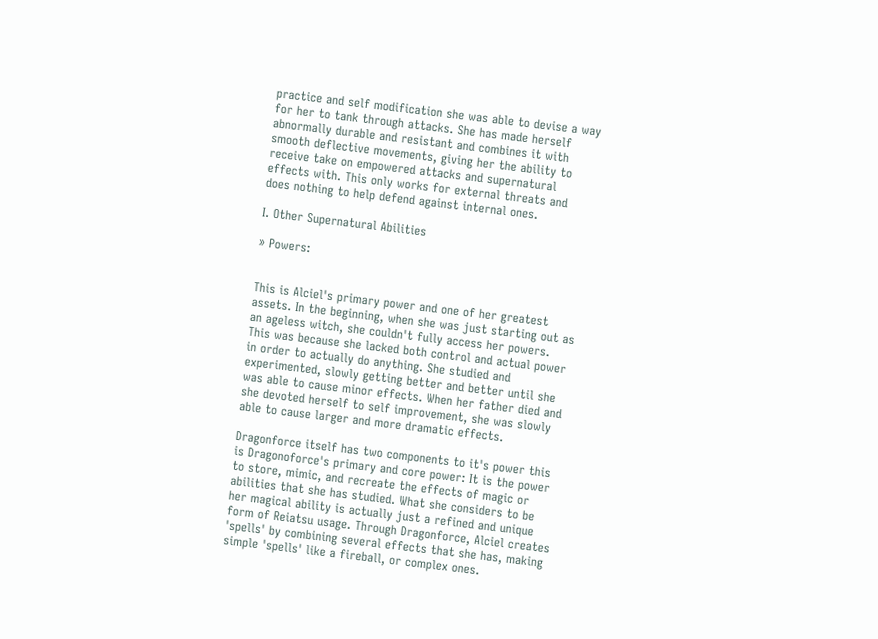practice and self modification she was able to devise a way for her to tank through attacks. She has made herself abnormally durable and resistant and combines it with smooth deflective movements, giving her the ability to receive take on empowered attacks and supernatural effects with. This only works for external threats and does nothing to help defend against internal ones.

I. Other Supernatural Abilities

» Powers:


This is Alciel's primary power and one of her greatest assets. In the beginning, when she was just starting out as an ageless witch, she couldn't fully access her powers. This was because she lacked both control and actual power in order to actually do anything. She studied and experimented, slowly getting better and better until she was able to cause minor effects. When her father died and she devoted herself to self improvement, she was slowly able to cause larger and more dramatic effects.

Dragonforce itself has two components to it's power this is Dragonoforce's primary and core power: It is the power to store, mimic, and recreate the effects of magic or abilities that she has studied. What she considers to be her magical ability is actually just a refined and unique form of Reiatsu usage. Through Dragonforce, Alciel creates 'spells' by combining several effects that she has, making simple 'spells' like a fireball, or complex ones.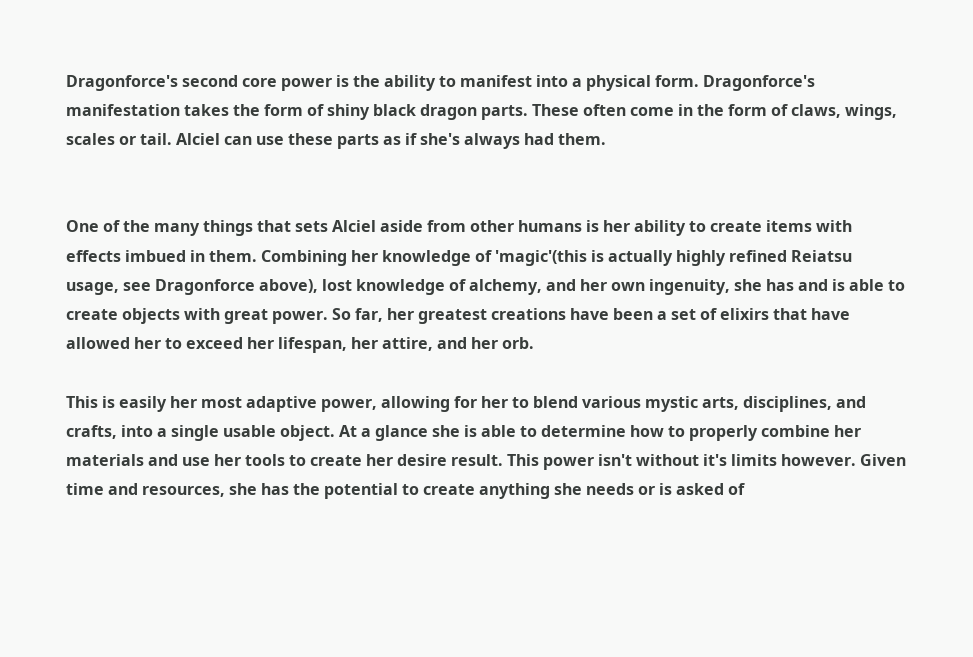Dragonforce's second core power is the ability to manifest into a physical form. Dragonforce's manifestation takes the form of shiny black dragon parts. These often come in the form of claws, wings, scales or tail. Alciel can use these parts as if she's always had them.


One of the many things that sets Alciel aside from other humans is her ability to create items with effects imbued in them. Combining her knowledge of 'magic'(this is actually highly refined Reiatsu usage, see Dragonforce above), lost knowledge of alchemy, and her own ingenuity, she has and is able to create objects with great power. So far, her greatest creations have been a set of elixirs that have allowed her to exceed her lifespan, her attire, and her orb.

This is easily her most adaptive power, allowing for her to blend various mystic arts, disciplines, and crafts, into a single usable object. At a glance she is able to determine how to properly combine her materials and use her tools to create her desire result. This power isn't without it's limits however. Given time and resources, she has the potential to create anything she needs or is asked of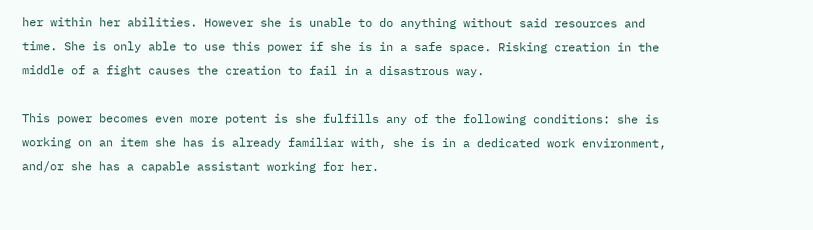her within her abilities. However she is unable to do anything without said resources and time. She is only able to use this power if she is in a safe space. Risking creation in the middle of a fight causes the creation to fail in a disastrous way.

This power becomes even more potent is she fulfills any of the following conditions: she is working on an item she has is already familiar with, she is in a dedicated work environment, and/or she has a capable assistant working for her.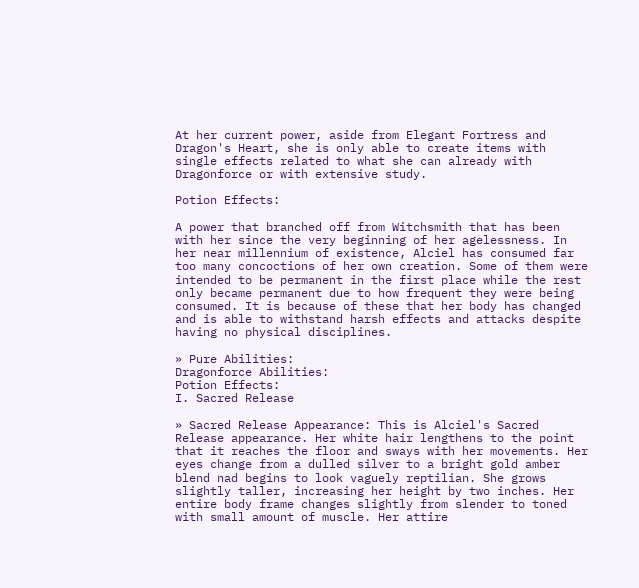At her current power, aside from Elegant Fortress and Dragon's Heart, she is only able to create items with single effects related to what she can already with Dragonforce or with extensive study.

Potion Effects:

A power that branched off from Witchsmith that has been with her since the very beginning of her agelessness. In her near millennium of existence, Alciel has consumed far too many concoctions of her own creation. Some of them were intended to be permanent in the first place while the rest only became permanent due to how frequent they were being consumed. It is because of these that her body has changed and is able to withstand harsh effects and attacks despite having no physical disciplines.

» Pure Abilities:
Dragonforce Abilities:
Potion Effects:
I. Sacred Release

» Sacred Release Appearance: This is Alciel's Sacred Release appearance. Her white hair lengthens to the point that it reaches the floor and sways with her movements. Her eyes change from a dulled silver to a bright gold amber blend nad begins to look vaguely reptilian. She grows slightly taller, increasing her height by two inches. Her entire body frame changes slightly from slender to toned with small amount of muscle. Her attire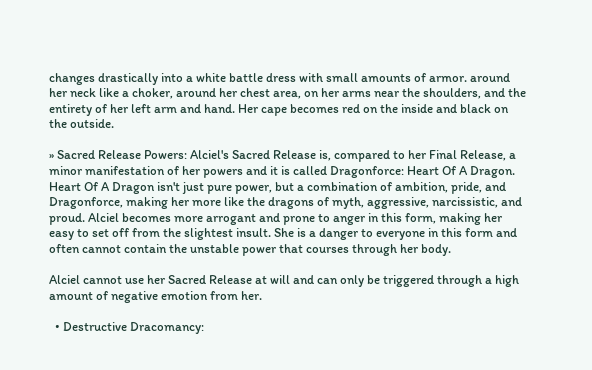changes drastically into a white battle dress with small amounts of armor. around her neck like a choker, around her chest area, on her arms near the shoulders, and the entirety of her left arm and hand. Her cape becomes red on the inside and black on the outside.

» Sacred Release Powers: Alciel's Sacred Release is, compared to her Final Release, a minor manifestation of her powers and it is called Dragonforce: Heart Of A Dragon. Heart Of A Dragon isn't just pure power, but a combination of ambition, pride, and Dragonforce, making her more like the dragons of myth, aggressive, narcissistic, and proud. Alciel becomes more arrogant and prone to anger in this form, making her easy to set off from the slightest insult. She is a danger to everyone in this form and often cannot contain the unstable power that courses through her body.

Alciel cannot use her Sacred Release at will and can only be triggered through a high amount of negative emotion from her.

  • Destructive Dracomancy: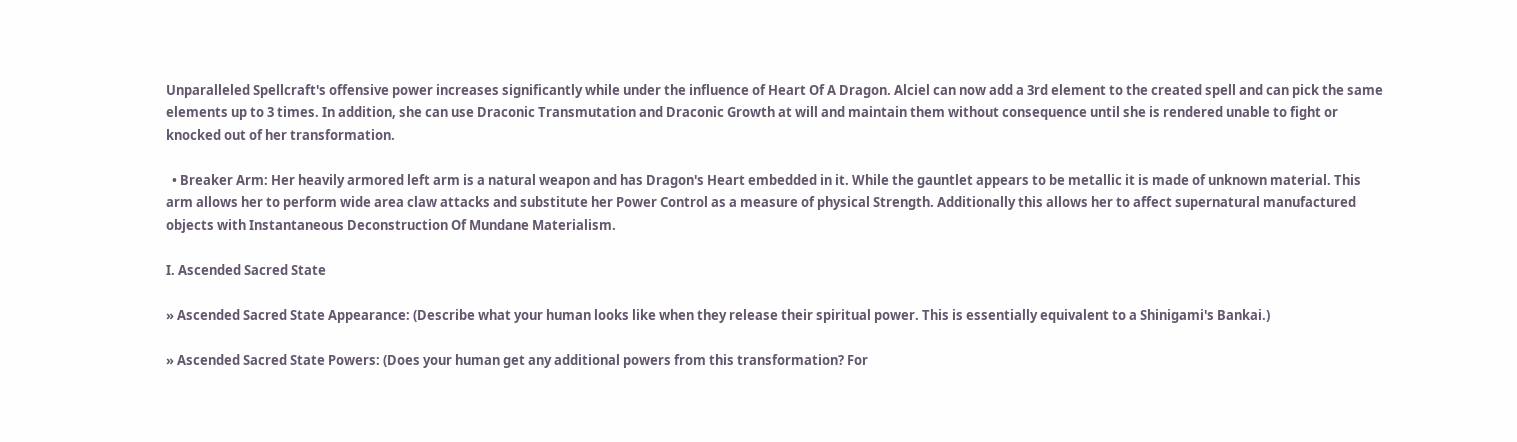Unparalleled Spellcraft's offensive power increases significantly while under the influence of Heart Of A Dragon. Alciel can now add a 3rd element to the created spell and can pick the same elements up to 3 times. In addition, she can use Draconic Transmutation and Draconic Growth at will and maintain them without consequence until she is rendered unable to fight or knocked out of her transformation.

  • Breaker Arm: Her heavily armored left arm is a natural weapon and has Dragon's Heart embedded in it. While the gauntlet appears to be metallic it is made of unknown material. This arm allows her to perform wide area claw attacks and substitute her Power Control as a measure of physical Strength. Additionally this allows her to affect supernatural manufactured objects with Instantaneous Deconstruction Of Mundane Materialism.

I. Ascended Sacred State

» Ascended Sacred State Appearance: (Describe what your human looks like when they release their spiritual power. This is essentially equivalent to a Shinigami's Bankai.)

» Ascended Sacred State Powers: (Does your human get any additional powers from this transformation? For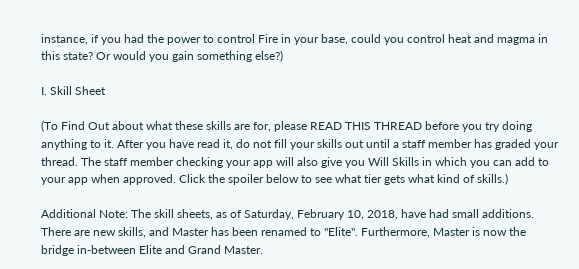instance, if you had the power to control Fire in your base, could you control heat and magma in this state? Or would you gain something else?)

I. Skill Sheet

(To Find Out about what these skills are for, please READ THIS THREAD before you try doing anything to it. After you have read it, do not fill your skills out until a staff member has graded your thread. The staff member checking your app will also give you Will Skills in which you can add to your app when approved. Click the spoiler below to see what tier gets what kind of skills.)

Additional Note: The skill sheets, as of Saturday, February 10, 2018, have had small additions. There are new skills, and Master has been renamed to "Elite". Furthermore, Master is now the bridge in-between Elite and Grand Master.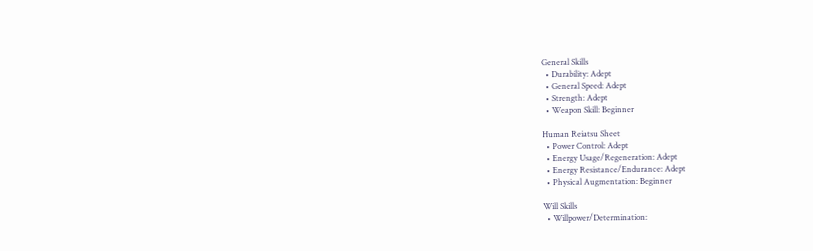General Skills
  • Durability: Adept
  • General Speed: Adept
  • Strength: Adept
  • Weapon Skill: Beginner

Human Reiatsu Sheet
  • Power Control: Adept
  • Energy Usage/Regeneration: Adept
  • Energy Resistance/Endurance: Adept
  • Physical Augmentation: Beginner

Will Skills
  • Willpower/Determination: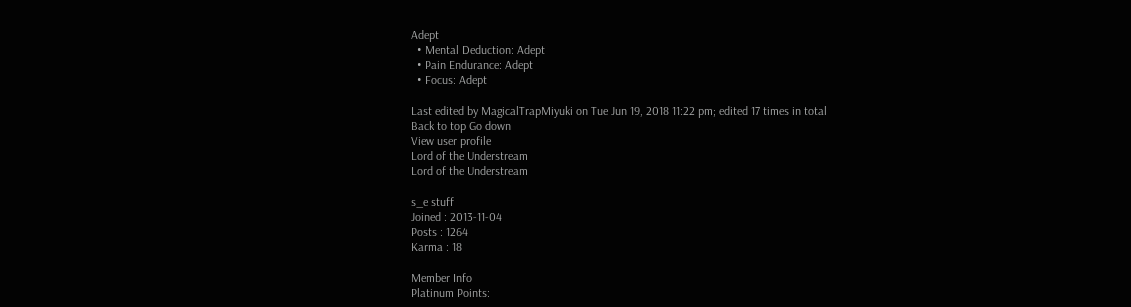Adept
  • Mental Deduction: Adept
  • Pain Endurance: Adept
  • Focus: Adept

Last edited by MagicalTrapMiyuki on Tue Jun 19, 2018 11:22 pm; edited 17 times in total
Back to top Go down
View user profile
Lord of the Understream
Lord of the Understream

s_e stuff
Joined : 2013-11-04
Posts : 1264
Karma : 18

Member Info
Platinum Points: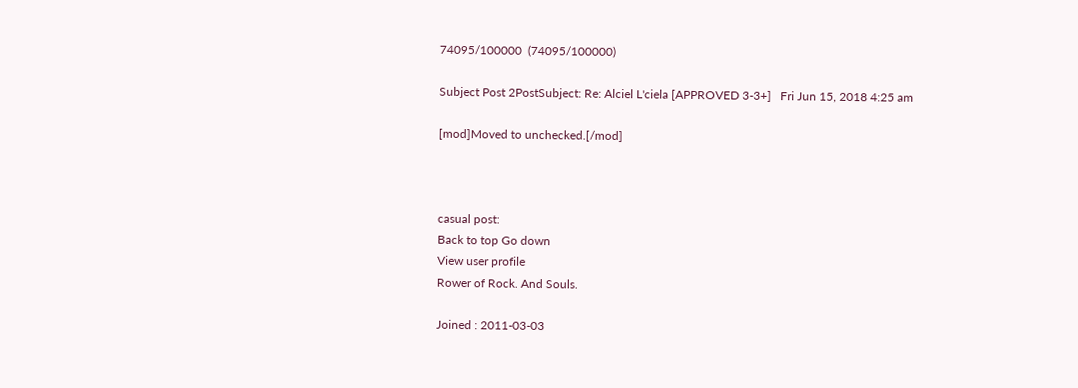74095/100000  (74095/100000)

Subject Post 2PostSubject: Re: Alciel L'ciela [APPROVED 3-3+]   Fri Jun 15, 2018 4:25 am

[mod]Moved to unchecked.[/mod]



casual post:
Back to top Go down
View user profile
Rower of Rock. And Souls.

Joined : 2011-03-03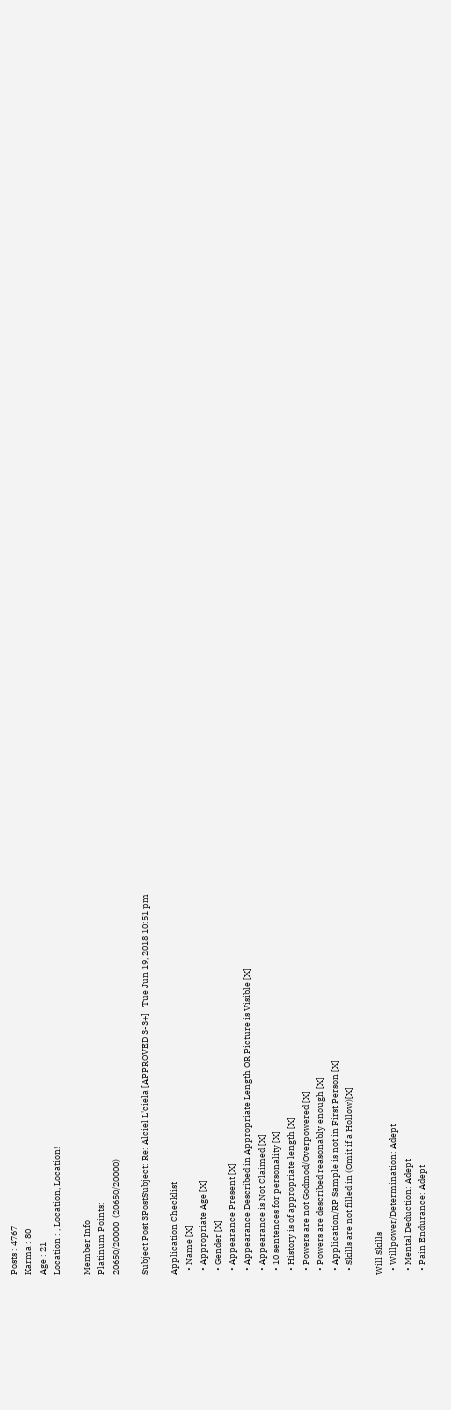Posts : 4767
Karma : 80
Age : 21
Location : , Location, Location!

Member Info
Platinum Points:
20650/20000  (20650/20000)

Subject Post 3PostSubject: Re: Alciel L'ciela [APPROVED 3-3+]   Tue Jun 19, 2018 10:51 pm

Application Checklist
  • Name [X]
  • Appropriate Age [X]
  • Gender [X]
  • Appearance Present [X]
  • Appearance Described in Appropriate Length OR Picture is Visible [X]
  • Appearance is Not Claimed [X]
  • 10 sentences for personality [X]
  • History is of appropriate length [X]
  • Powers are not Godmod/Overpowered [X]
  • Powers are described reasonably enough [X]
  • Application/RP Sample is not in First Person [X]
  • Skills are not filled in (Omit if a Hollow)[X]

Will Skills
  • Willpower/Determination: Adept
  • Mental Deduction: Adept
  • Pain Endurance: Adept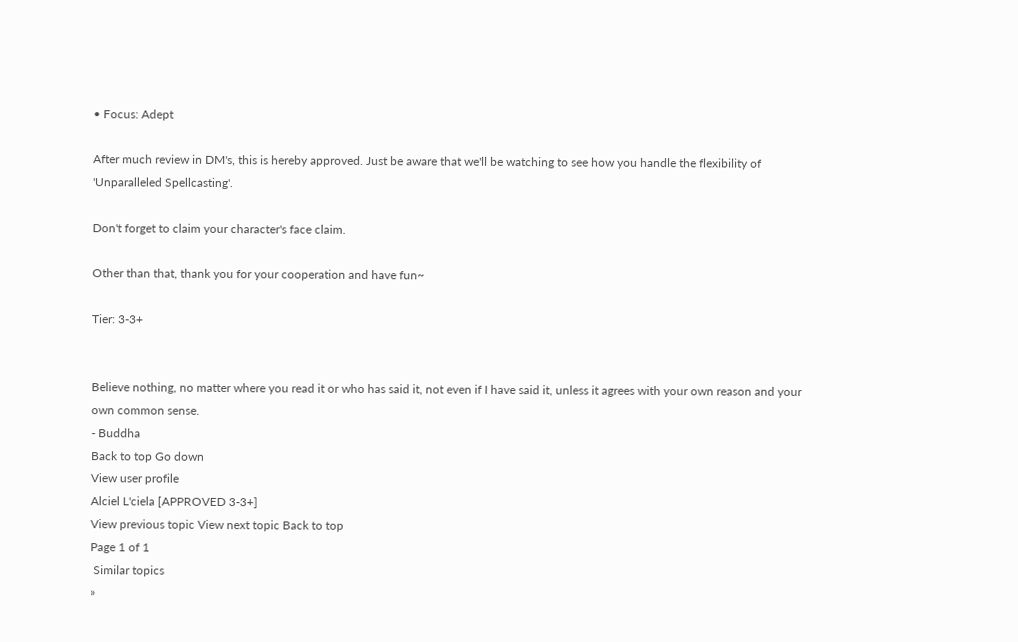• Focus: Adept

After much review in DM's, this is hereby approved. Just be aware that we'll be watching to see how you handle the flexibility of 'Unparalleled Spellcasting'.

Don't forget to claim your character's face claim.

Other than that, thank you for your cooperation and have fun~

Tier: 3-3+


Believe nothing, no matter where you read it or who has said it, not even if I have said it, unless it agrees with your own reason and your own common sense.
- Buddha
Back to top Go down
View user profile
Alciel L'ciela [APPROVED 3-3+]
View previous topic View next topic Back to top
Page 1 of 1
 Similar topics
»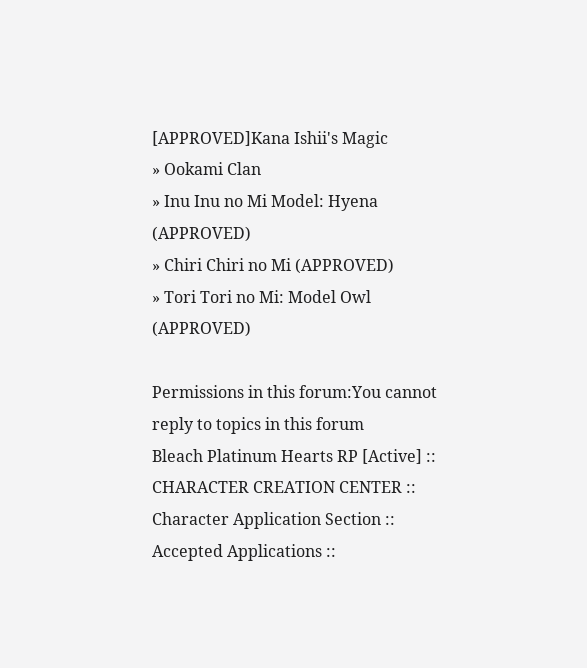[APPROVED]Kana Ishii's Magic
» Ookami Clan
» Inu Inu no Mi Model: Hyena (APPROVED)
» Chiri Chiri no Mi (APPROVED)
» Tori Tori no Mi: Model Owl (APPROVED)

Permissions in this forum:You cannot reply to topics in this forum
Bleach Platinum Hearts RP [Active] :: CHARACTER CREATION CENTER :: Character Application Section :: Accepted Applications ::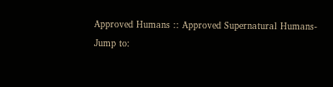Approved Humans :: Approved Supernatural Humans-
Jump to: